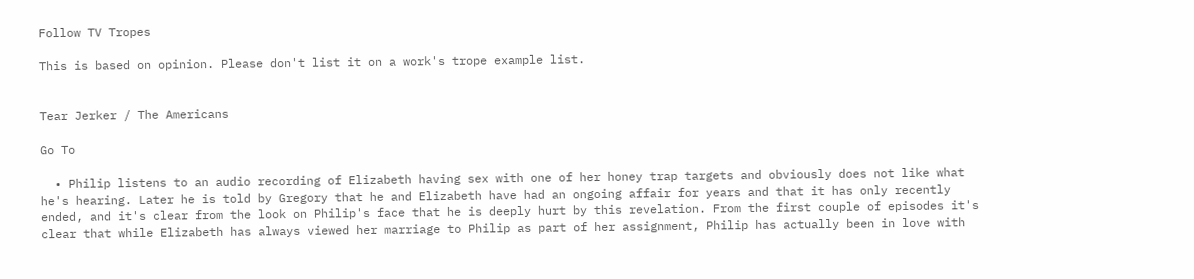Follow TV Tropes

This is based on opinion. Please don't list it on a work's trope example list.


Tear Jerker / The Americans

Go To

  • Philip listens to an audio recording of Elizabeth having sex with one of her honey trap targets and obviously does not like what he's hearing. Later he is told by Gregory that he and Elizabeth have had an ongoing affair for years and that it has only recently ended, and it's clear from the look on Philip's face that he is deeply hurt by this revelation. From the first couple of episodes it's clear that while Elizabeth has always viewed her marriage to Philip as part of her assignment, Philip has actually been in love with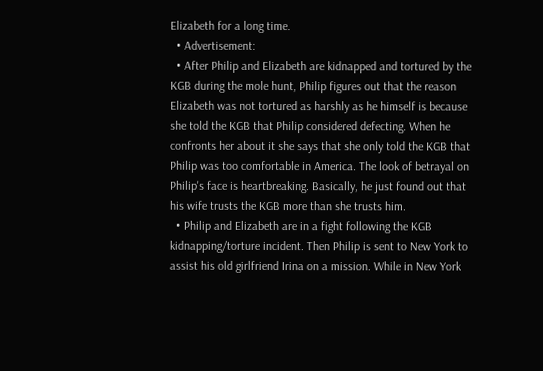Elizabeth for a long time.
  • Advertisement:
  • After Philip and Elizabeth are kidnapped and tortured by the KGB during the mole hunt, Philip figures out that the reason Elizabeth was not tortured as harshly as he himself is because she told the KGB that Philip considered defecting. When he confronts her about it she says that she only told the KGB that Philip was too comfortable in America. The look of betrayal on Philip's face is heartbreaking. Basically, he just found out that his wife trusts the KGB more than she trusts him.
  • Philip and Elizabeth are in a fight following the KGB kidnapping/torture incident. Then Philip is sent to New York to assist his old girlfriend Irina on a mission. While in New York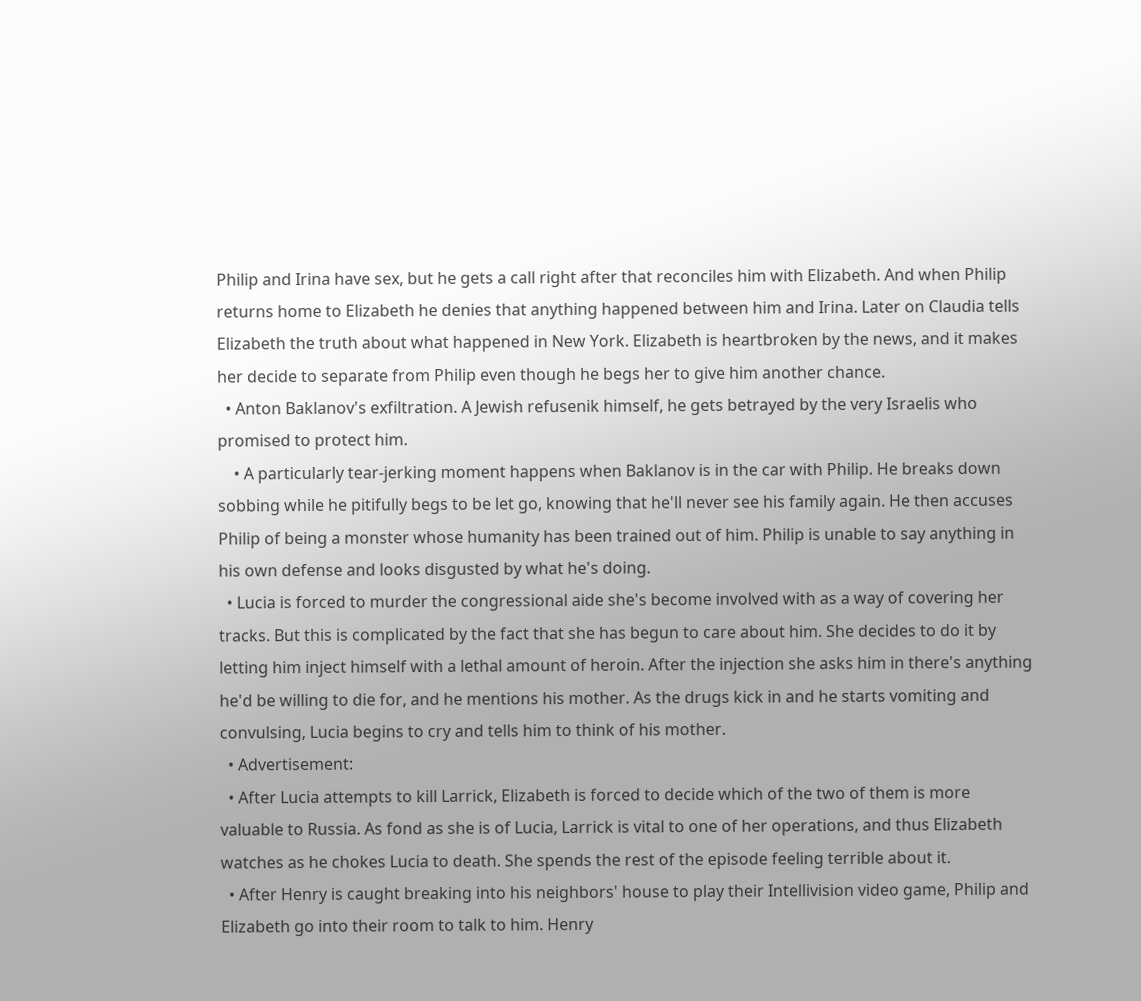Philip and Irina have sex, but he gets a call right after that reconciles him with Elizabeth. And when Philip returns home to Elizabeth he denies that anything happened between him and Irina. Later on Claudia tells Elizabeth the truth about what happened in New York. Elizabeth is heartbroken by the news, and it makes her decide to separate from Philip even though he begs her to give him another chance.
  • Anton Baklanov's exfiltration. A Jewish refusenik himself, he gets betrayed by the very Israelis who promised to protect him.
    • A particularly tear-jerking moment happens when Baklanov is in the car with Philip. He breaks down sobbing while he pitifully begs to be let go, knowing that he'll never see his family again. He then accuses Philip of being a monster whose humanity has been trained out of him. Philip is unable to say anything in his own defense and looks disgusted by what he's doing.
  • Lucia is forced to murder the congressional aide she's become involved with as a way of covering her tracks. But this is complicated by the fact that she has begun to care about him. She decides to do it by letting him inject himself with a lethal amount of heroin. After the injection she asks him in there's anything he'd be willing to die for, and he mentions his mother. As the drugs kick in and he starts vomiting and convulsing, Lucia begins to cry and tells him to think of his mother.
  • Advertisement:
  • After Lucia attempts to kill Larrick, Elizabeth is forced to decide which of the two of them is more valuable to Russia. As fond as she is of Lucia, Larrick is vital to one of her operations, and thus Elizabeth watches as he chokes Lucia to death. She spends the rest of the episode feeling terrible about it.
  • After Henry is caught breaking into his neighbors' house to play their Intellivision video game, Philip and Elizabeth go into their room to talk to him. Henry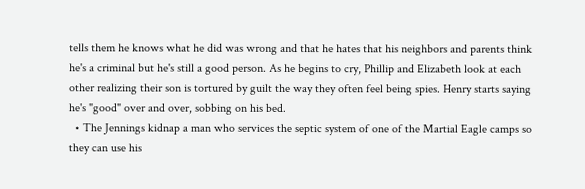tells them he knows what he did was wrong and that he hates that his neighbors and parents think he's a criminal but he's still a good person. As he begins to cry, Phillip and Elizabeth look at each other realizing their son is tortured by guilt the way they often feel being spies. Henry starts saying he's "good" over and over, sobbing on his bed.
  • The Jennings kidnap a man who services the septic system of one of the Martial Eagle camps so they can use his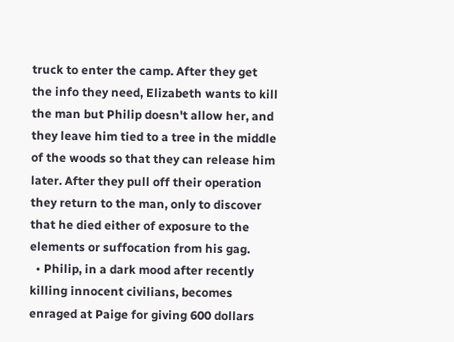truck to enter the camp. After they get the info they need, Elizabeth wants to kill the man but Philip doesn't allow her, and they leave him tied to a tree in the middle of the woods so that they can release him later. After they pull off their operation they return to the man, only to discover that he died either of exposure to the elements or suffocation from his gag.
  • Philip, in a dark mood after recently killing innocent civilians, becomes enraged at Paige for giving 600 dollars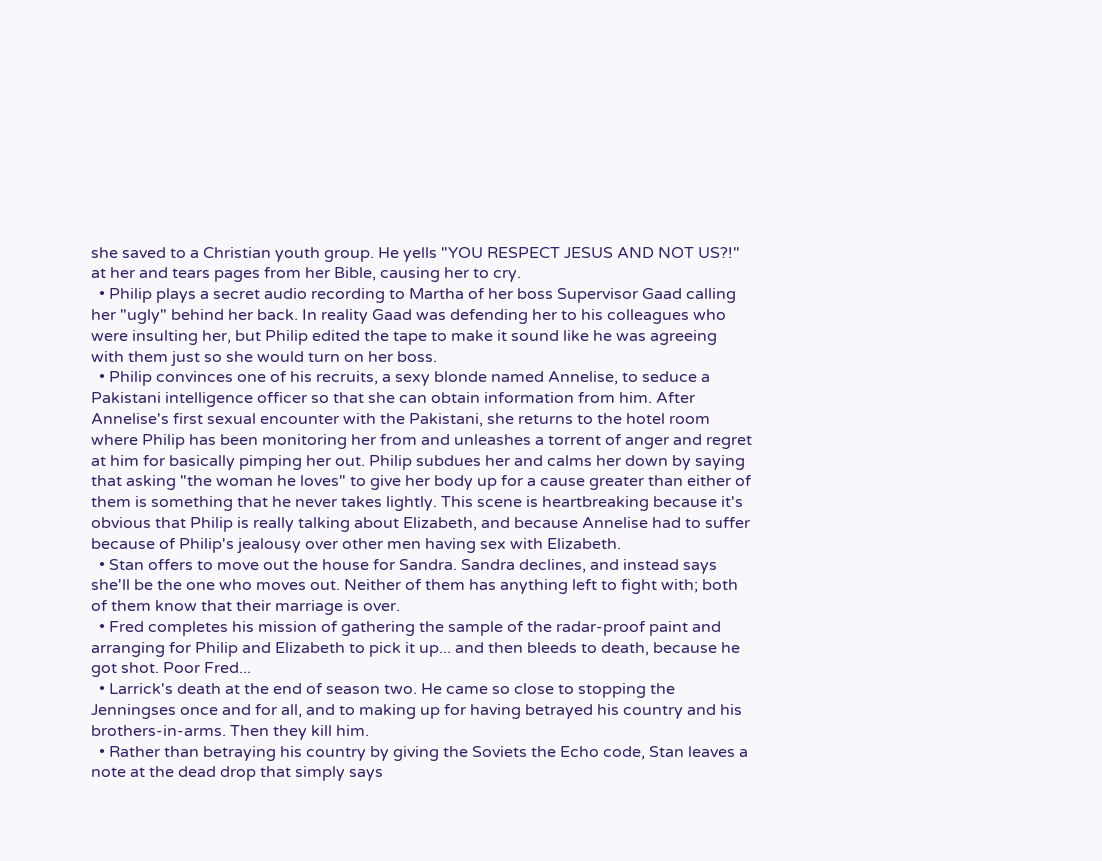she saved to a Christian youth group. He yells "YOU RESPECT JESUS AND NOT US?!" at her and tears pages from her Bible, causing her to cry.
  • Philip plays a secret audio recording to Martha of her boss Supervisor Gaad calling her "ugly" behind her back. In reality Gaad was defending her to his colleagues who were insulting her, but Philip edited the tape to make it sound like he was agreeing with them just so she would turn on her boss.
  • Philip convinces one of his recruits, a sexy blonde named Annelise, to seduce a Pakistani intelligence officer so that she can obtain information from him. After Annelise's first sexual encounter with the Pakistani, she returns to the hotel room where Philip has been monitoring her from and unleashes a torrent of anger and regret at him for basically pimping her out. Philip subdues her and calms her down by saying that asking "the woman he loves" to give her body up for a cause greater than either of them is something that he never takes lightly. This scene is heartbreaking because it's obvious that Philip is really talking about Elizabeth, and because Annelise had to suffer because of Philip's jealousy over other men having sex with Elizabeth.
  • Stan offers to move out the house for Sandra. Sandra declines, and instead says she'll be the one who moves out. Neither of them has anything left to fight with; both of them know that their marriage is over.
  • Fred completes his mission of gathering the sample of the radar-proof paint and arranging for Philip and Elizabeth to pick it up... and then bleeds to death, because he got shot. Poor Fred...
  • Larrick's death at the end of season two. He came so close to stopping the Jenningses once and for all, and to making up for having betrayed his country and his brothers-in-arms. Then they kill him.
  • Rather than betraying his country by giving the Soviets the Echo code, Stan leaves a note at the dead drop that simply says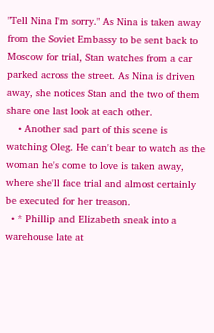"Tell Nina I'm sorry." As Nina is taken away from the Soviet Embassy to be sent back to Moscow for trial, Stan watches from a car parked across the street. As Nina is driven away, she notices Stan and the two of them share one last look at each other.
    • Another sad part of this scene is watching Oleg. He can't bear to watch as the woman he's come to love is taken away, where she'll face trial and almost certainly be executed for her treason.
  • * Phillip and Elizabeth sneak into a warehouse late at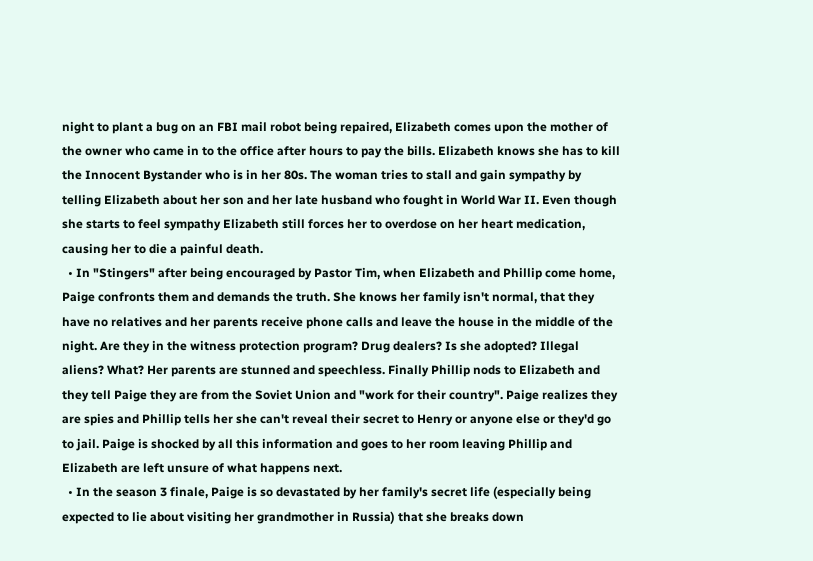night to plant a bug on an FBI mail robot being repaired, Elizabeth comes upon the mother of the owner who came in to the office after hours to pay the bills. Elizabeth knows she has to kill the Innocent Bystander who is in her 80s. The woman tries to stall and gain sympathy by telling Elizabeth about her son and her late husband who fought in World War II. Even though she starts to feel sympathy Elizabeth still forces her to overdose on her heart medication, causing her to die a painful death.
  • In "Stingers" after being encouraged by Pastor Tim, when Elizabeth and Phillip come home, Paige confronts them and demands the truth. She knows her family isn't normal, that they have no relatives and her parents receive phone calls and leave the house in the middle of the night. Are they in the witness protection program? Drug dealers? Is she adopted? Illegal aliens? What? Her parents are stunned and speechless. Finally Phillip nods to Elizabeth and they tell Paige they are from the Soviet Union and "work for their country". Paige realizes they are spies and Phillip tells her she can't reveal their secret to Henry or anyone else or they'd go to jail. Paige is shocked by all this information and goes to her room leaving Phillip and Elizabeth are left unsure of what happens next.
  • In the season 3 finale, Paige is so devastated by her family's secret life (especially being expected to lie about visiting her grandmother in Russia) that she breaks down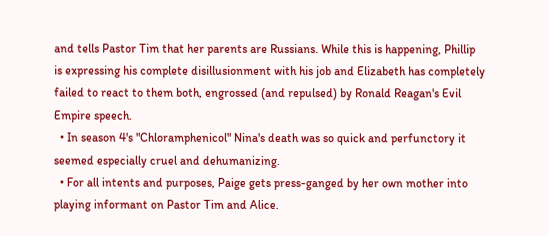and tells Pastor Tim that her parents are Russians. While this is happening, Phillip is expressing his complete disillusionment with his job and Elizabeth has completely failed to react to them both, engrossed (and repulsed) by Ronald Reagan's Evil Empire speech.
  • In season 4's "Chloramphenicol" Nina's death was so quick and perfunctory it seemed especially cruel and dehumanizing.
  • For all intents and purposes, Paige gets press-ganged by her own mother into playing informant on Pastor Tim and Alice.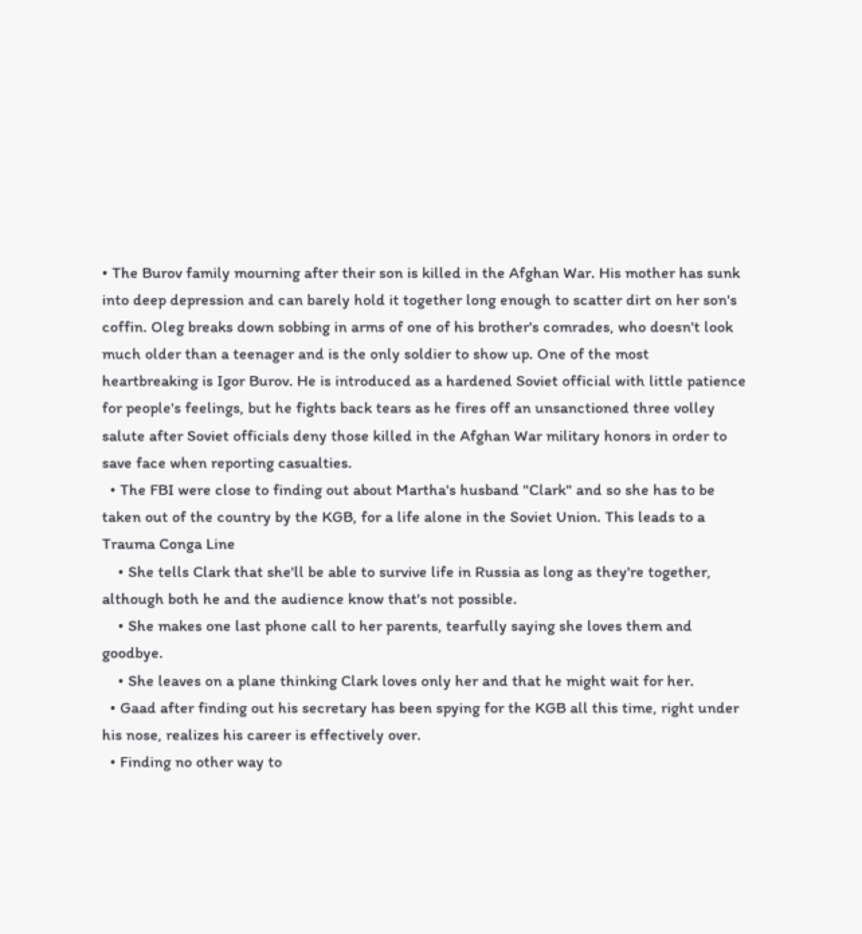• The Burov family mourning after their son is killed in the Afghan War. His mother has sunk into deep depression and can barely hold it together long enough to scatter dirt on her son's coffin. Oleg breaks down sobbing in arms of one of his brother's comrades, who doesn't look much older than a teenager and is the only soldier to show up. One of the most heartbreaking is Igor Burov. He is introduced as a hardened Soviet official with little patience for people's feelings, but he fights back tears as he fires off an unsanctioned three volley salute after Soviet officials deny those killed in the Afghan War military honors in order to save face when reporting casualties.
  • The FBI were close to finding out about Martha's husband "Clark" and so she has to be taken out of the country by the KGB, for a life alone in the Soviet Union. This leads to a Trauma Conga Line
    • She tells Clark that she'll be able to survive life in Russia as long as they're together, although both he and the audience know that's not possible.
    • She makes one last phone call to her parents, tearfully saying she loves them and goodbye.
    • She leaves on a plane thinking Clark loves only her and that he might wait for her.
  • Gaad after finding out his secretary has been spying for the KGB all this time, right under his nose, realizes his career is effectively over.
  • Finding no other way to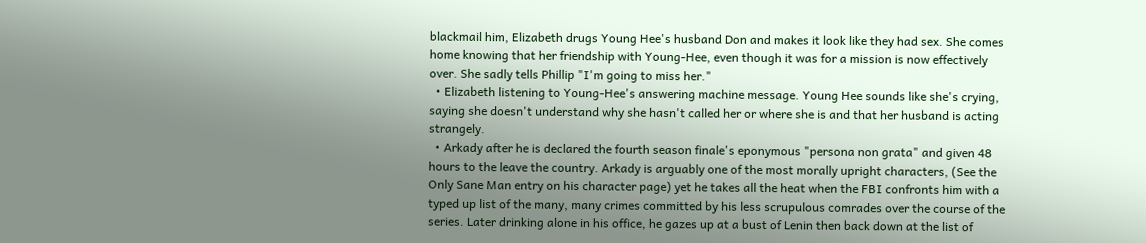blackmail him, Elizabeth drugs Young Hee's husband Don and makes it look like they had sex. She comes home knowing that her friendship with Young-Hee, even though it was for a mission is now effectively over. She sadly tells Phillip "I'm going to miss her."
  • Elizabeth listening to Young-Hee's answering machine message. Young Hee sounds like she's crying, saying she doesn't understand why she hasn't called her or where she is and that her husband is acting strangely.
  • Arkady after he is declared the fourth season finale's eponymous "persona non grata" and given 48 hours to the leave the country. Arkady is arguably one of the most morally upright characters, (See the Only Sane Man entry on his character page) yet he takes all the heat when the FBI confronts him with a typed up list of the many, many crimes committed by his less scrupulous comrades over the course of the series. Later drinking alone in his office, he gazes up at a bust of Lenin then back down at the list of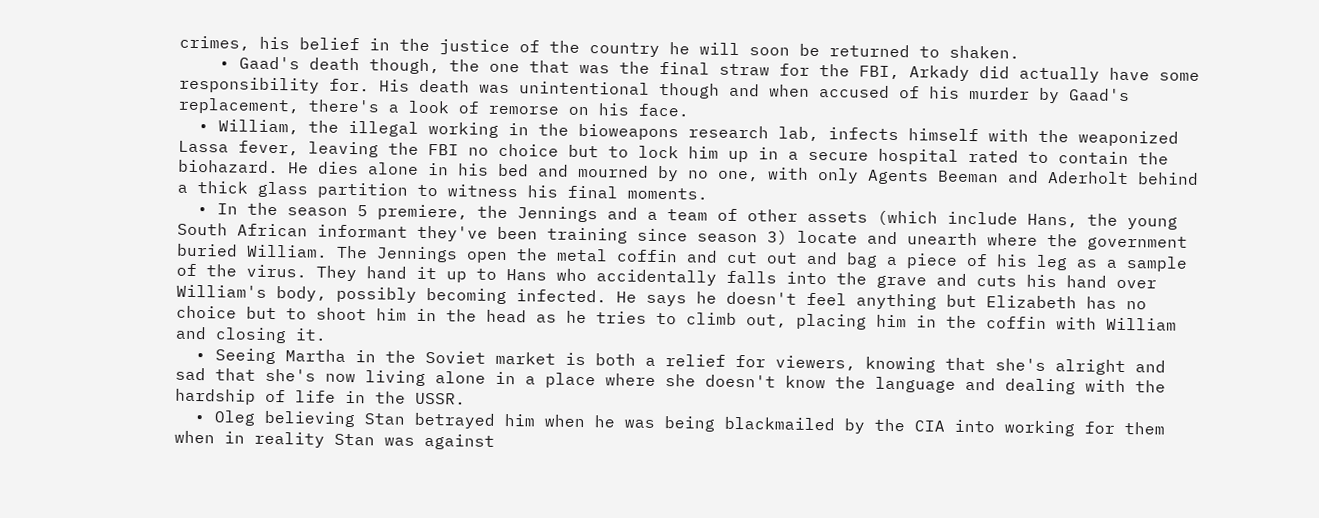crimes, his belief in the justice of the country he will soon be returned to shaken.
    • Gaad's death though, the one that was the final straw for the FBI, Arkady did actually have some responsibility for. His death was unintentional though and when accused of his murder by Gaad's replacement, there's a look of remorse on his face.
  • William, the illegal working in the bioweapons research lab, infects himself with the weaponized Lassa fever, leaving the FBI no choice but to lock him up in a secure hospital rated to contain the biohazard. He dies alone in his bed and mourned by no one, with only Agents Beeman and Aderholt behind a thick glass partition to witness his final moments.
  • In the season 5 premiere, the Jennings and a team of other assets (which include Hans, the young South African informant they've been training since season 3) locate and unearth where the government buried William. The Jennings open the metal coffin and cut out and bag a piece of his leg as a sample of the virus. They hand it up to Hans who accidentally falls into the grave and cuts his hand over William's body, possibly becoming infected. He says he doesn't feel anything but Elizabeth has no choice but to shoot him in the head as he tries to climb out, placing him in the coffin with William and closing it.
  • Seeing Martha in the Soviet market is both a relief for viewers, knowing that she's alright and sad that she's now living alone in a place where she doesn't know the language and dealing with the hardship of life in the USSR.
  • Oleg believing Stan betrayed him when he was being blackmailed by the CIA into working for them when in reality Stan was against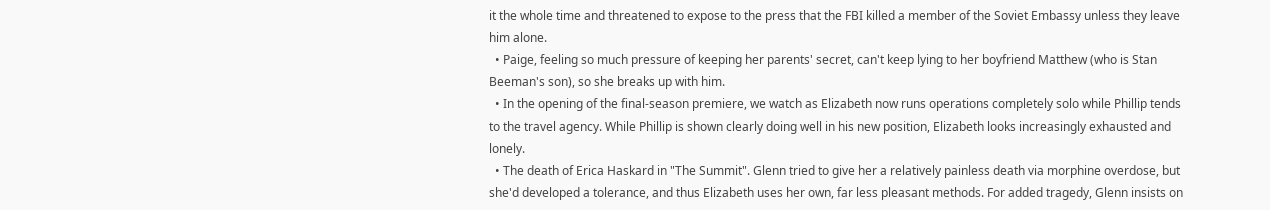it the whole time and threatened to expose to the press that the FBI killed a member of the Soviet Embassy unless they leave him alone.
  • Paige, feeling so much pressure of keeping her parents' secret, can't keep lying to her boyfriend Matthew (who is Stan Beeman's son), so she breaks up with him.
  • In the opening of the final-season premiere, we watch as Elizabeth now runs operations completely solo while Phillip tends to the travel agency. While Phillip is shown clearly doing well in his new position, Elizabeth looks increasingly exhausted and lonely.
  • The death of Erica Haskard in "The Summit". Glenn tried to give her a relatively painless death via morphine overdose, but she'd developed a tolerance, and thus Elizabeth uses her own, far less pleasant methods. For added tragedy, Glenn insists on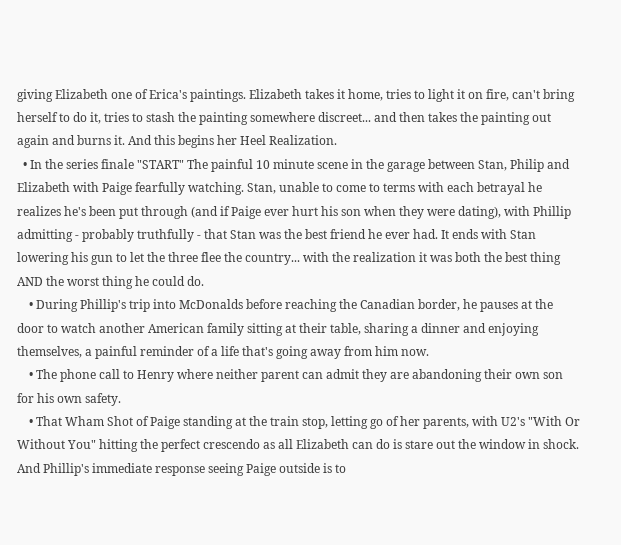giving Elizabeth one of Erica's paintings. Elizabeth takes it home, tries to light it on fire, can't bring herself to do it, tries to stash the painting somewhere discreet... and then takes the painting out again and burns it. And this begins her Heel Realization.
  • In the series finale "START" The painful 10 minute scene in the garage between Stan, Philip and Elizabeth with Paige fearfully watching. Stan, unable to come to terms with each betrayal he realizes he's been put through (and if Paige ever hurt his son when they were dating), with Phillip admitting - probably truthfully - that Stan was the best friend he ever had. It ends with Stan lowering his gun to let the three flee the country... with the realization it was both the best thing AND the worst thing he could do.
    • During Phillip's trip into McDonalds before reaching the Canadian border, he pauses at the door to watch another American family sitting at their table, sharing a dinner and enjoying themselves, a painful reminder of a life that's going away from him now.
    • The phone call to Henry where neither parent can admit they are abandoning their own son for his own safety.
    • That Wham Shot of Paige standing at the train stop, letting go of her parents, with U2's "With Or Without You" hitting the perfect crescendo as all Elizabeth can do is stare out the window in shock. And Phillip's immediate response seeing Paige outside is to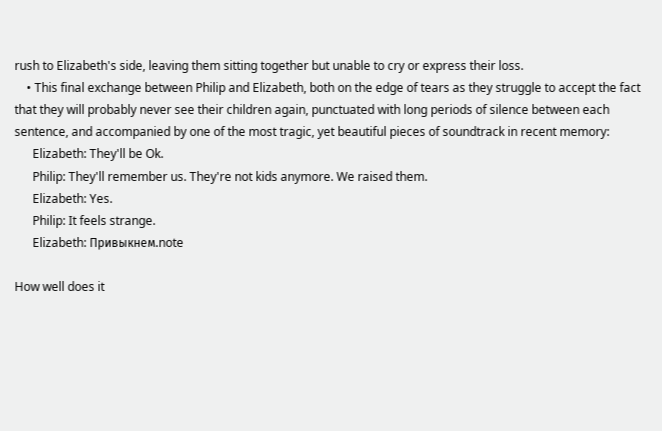rush to Elizabeth's side, leaving them sitting together but unable to cry or express their loss.
    • This final exchange between Philip and Elizabeth, both on the edge of tears as they struggle to accept the fact that they will probably never see their children again, punctuated with long periods of silence between each sentence, and accompanied by one of the most tragic, yet beautiful pieces of soundtrack in recent memory:
      Elizabeth: They'll be Ok.
      Philip: They'll remember us. They're not kids anymore. We raised them.
      Elizabeth: Yes.
      Philip: It feels strange.
      Elizabeth: Привыкнем.note

How well does it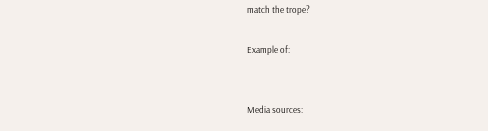match the trope?

Example of:


Media sources: